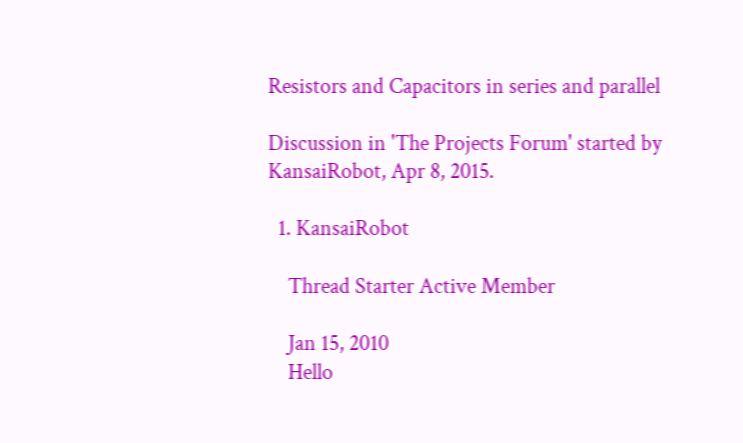Resistors and Capacitors in series and parallel

Discussion in 'The Projects Forum' started by KansaiRobot, Apr 8, 2015.

  1. KansaiRobot

    Thread Starter Active Member

    Jan 15, 2010
    Hello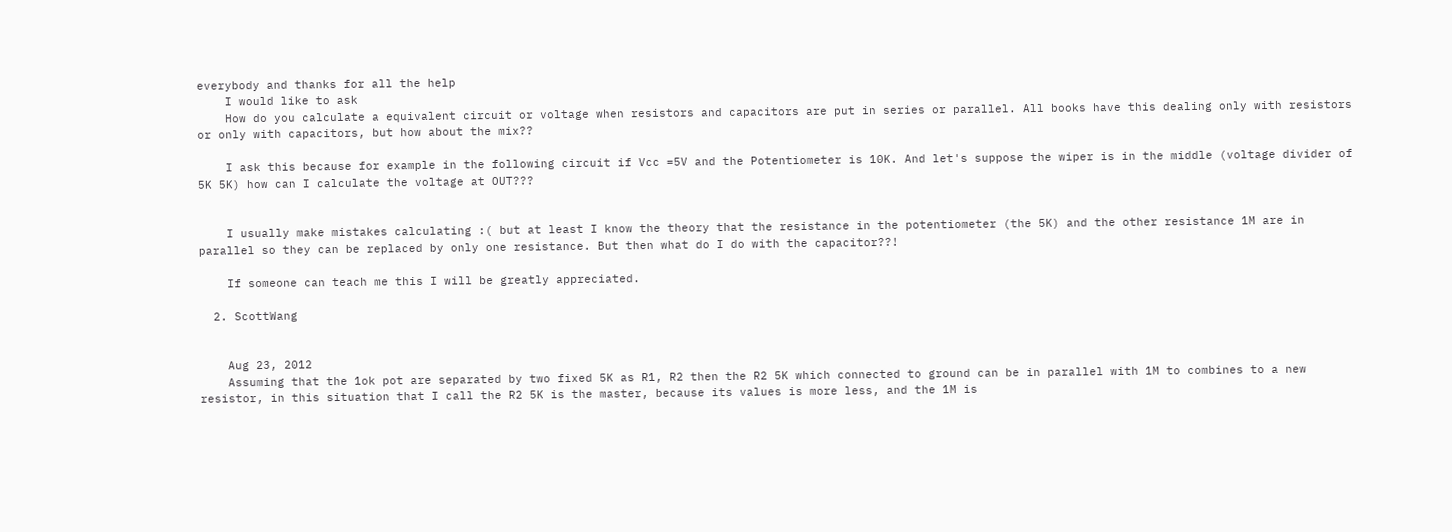everybody and thanks for all the help
    I would like to ask
    How do you calculate a equivalent circuit or voltage when resistors and capacitors are put in series or parallel. All books have this dealing only with resistors or only with capacitors, but how about the mix??

    I ask this because for example in the following circuit if Vcc =5V and the Potentiometer is 10K. And let's suppose the wiper is in the middle (voltage divider of 5K 5K) how can I calculate the voltage at OUT???


    I usually make mistakes calculating :( but at least I know the theory that the resistance in the potentiometer (the 5K) and the other resistance 1M are in parallel so they can be replaced by only one resistance. But then what do I do with the capacitor??!

    If someone can teach me this I will be greatly appreciated.

  2. ScottWang


    Aug 23, 2012
    Assuming that the 1ok pot are separated by two fixed 5K as R1, R2 then the R2 5K which connected to ground can be in parallel with 1M to combines to a new resistor, in this situation that I call the R2 5K is the master, because its values is more less, and the 1M is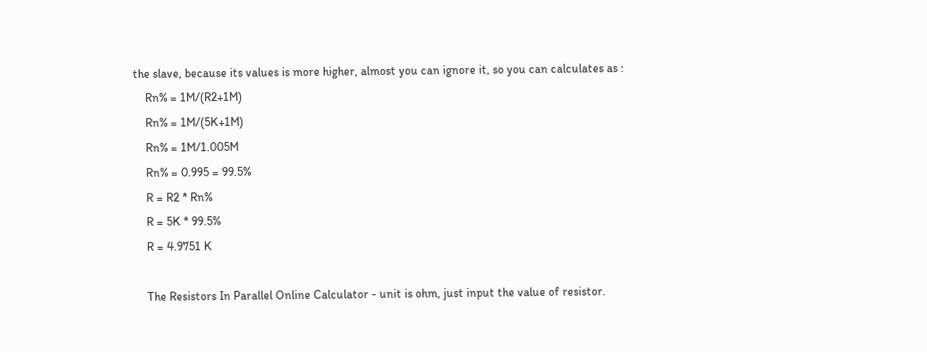the slave, because its values is more higher, almost you can ignore it, so you can calculates as :
    Rn% = 1M/(R2+1M)
    Rn% = 1M/(5K+1M)
    Rn% = 1M/1.005M
    Rn% = 0.995 = 99.5%
    R = R2 * Rn%
    R = 5K * 99.5%
    R = 4.9751 K

    The Resistors In Parallel Online Calculator - unit is ohm, just input the value of resistor.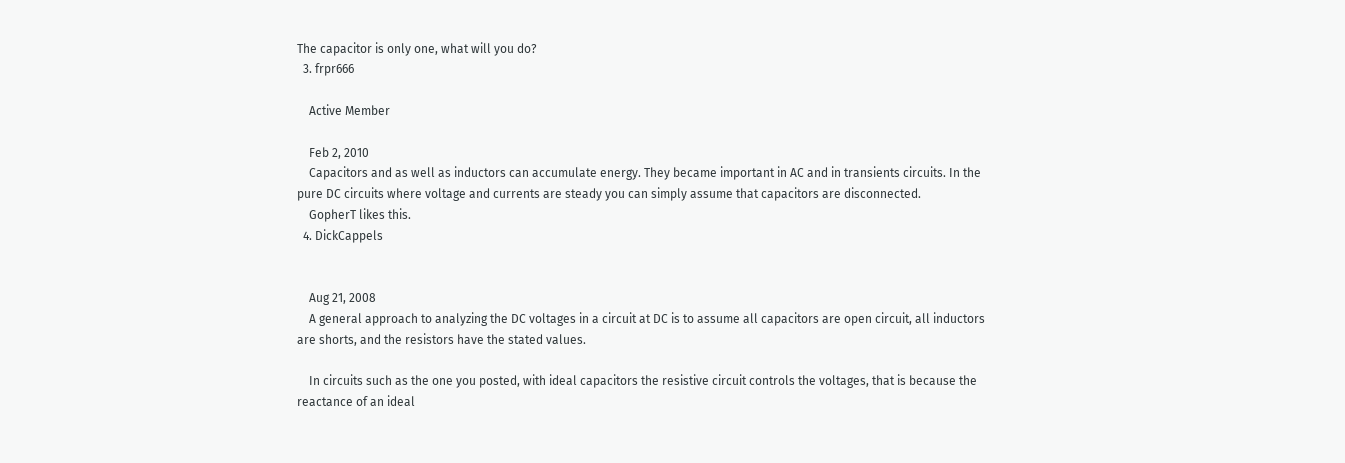The capacitor is only one, what will you do?
  3. frpr666

    Active Member

    Feb 2, 2010
    Capacitors and as well as inductors can accumulate energy. They became important in AC and in transients circuits. In the pure DC circuits where voltage and currents are steady you can simply assume that capacitors are disconnected.
    GopherT likes this.
  4. DickCappels


    Aug 21, 2008
    A general approach to analyzing the DC voltages in a circuit at DC is to assume all capacitors are open circuit, all inductors are shorts, and the resistors have the stated values.

    In circuits such as the one you posted, with ideal capacitors the resistive circuit controls the voltages, that is because the reactance of an ideal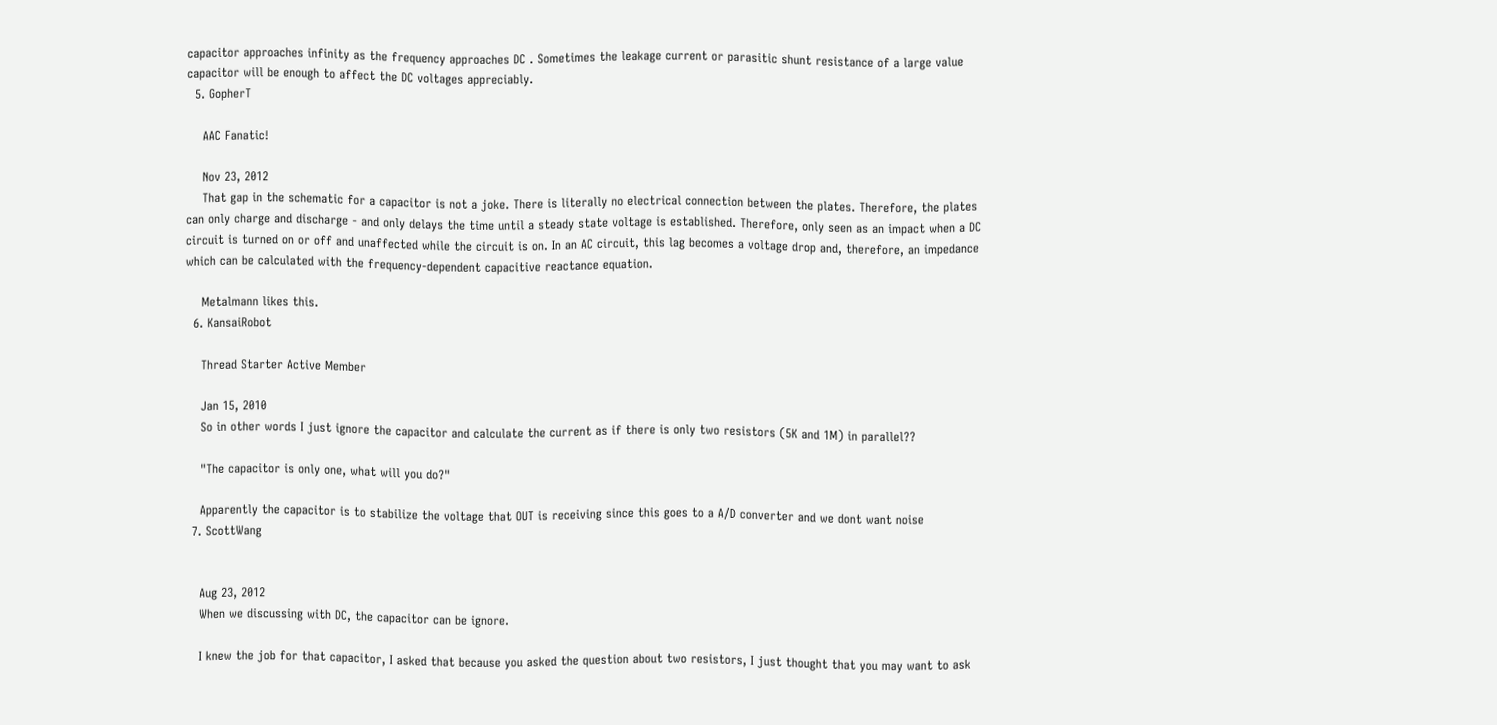capacitor approaches infinity as the frequency approaches DC . Sometimes the leakage current or parasitic shunt resistance of a large value capacitor will be enough to affect the DC voltages appreciably.
  5. GopherT

    AAC Fanatic!

    Nov 23, 2012
    That gap in the schematic for a capacitor is not a joke. There is literally no electrical connection between the plates. Therefore, the plates can only charge and discharge - and only delays the time until a steady state voltage is established. Therefore, only seen as an impact when a DC circuit is turned on or off and unaffected while the circuit is on. In an AC circuit, this lag becomes a voltage drop and, therefore, an impedance which can be calculated with the frequency-dependent capacitive reactance equation.

    Metalmann likes this.
  6. KansaiRobot

    Thread Starter Active Member

    Jan 15, 2010
    So in other words I just ignore the capacitor and calculate the current as if there is only two resistors (5K and 1M) in parallel??

    "The capacitor is only one, what will you do?"

    Apparently the capacitor is to stabilize the voltage that OUT is receiving since this goes to a A/D converter and we dont want noise
  7. ScottWang


    Aug 23, 2012
    When we discussing with DC, the capacitor can be ignore.

    I knew the job for that capacitor, I asked that because you asked the question about two resistors, I just thought that you may want to ask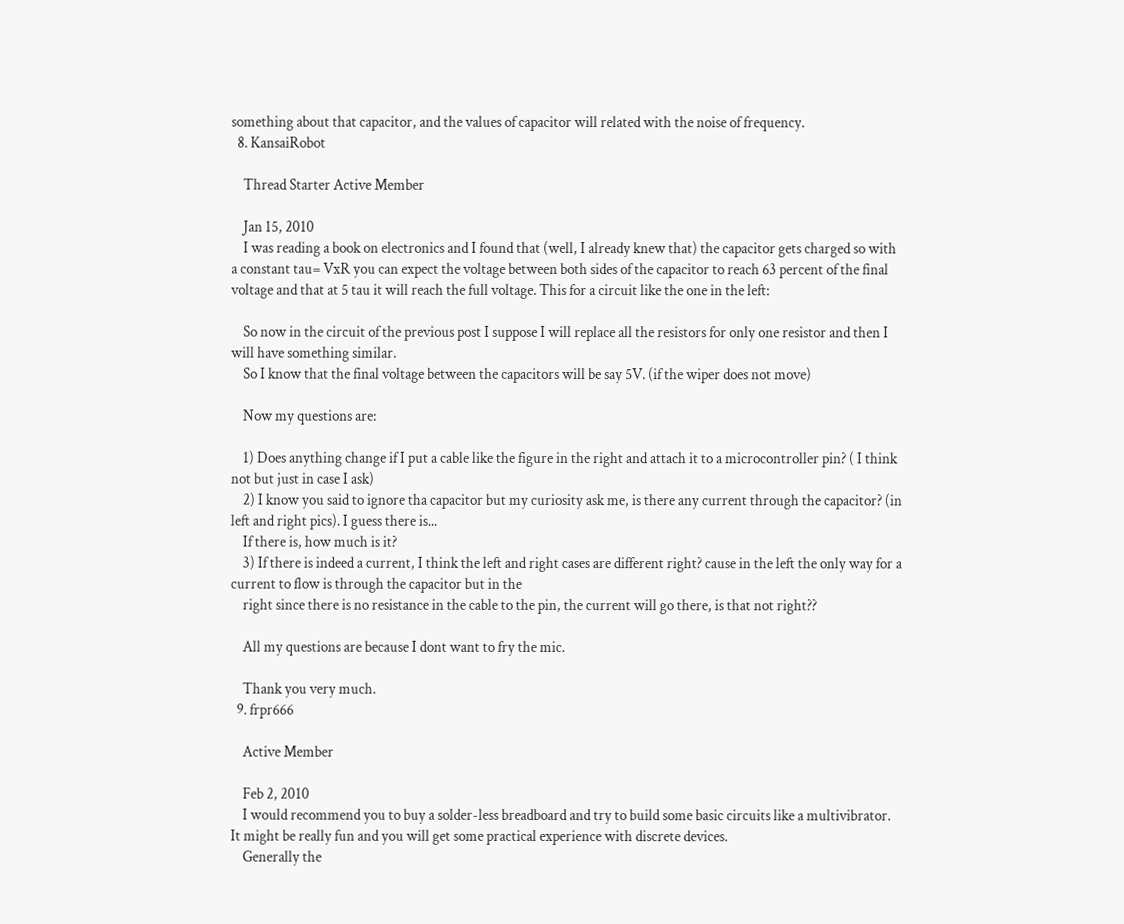something about that capacitor, and the values of capacitor will related with the noise of frequency.
  8. KansaiRobot

    Thread Starter Active Member

    Jan 15, 2010
    I was reading a book on electronics and I found that (well, I already knew that) the capacitor gets charged so with a constant tau= VxR you can expect the voltage between both sides of the capacitor to reach 63 percent of the final voltage and that at 5 tau it will reach the full voltage. This for a circuit like the one in the left:

    So now in the circuit of the previous post I suppose I will replace all the resistors for only one resistor and then I will have something similar.
    So I know that the final voltage between the capacitors will be say 5V. (if the wiper does not move)

    Now my questions are:

    1) Does anything change if I put a cable like the figure in the right and attach it to a microcontroller pin? ( I think not but just in case I ask)
    2) I know you said to ignore tha capacitor but my curiosity ask me, is there any current through the capacitor? (in left and right pics). I guess there is...
    If there is, how much is it?
    3) If there is indeed a current, I think the left and right cases are different right? cause in the left the only way for a current to flow is through the capacitor but in the
    right since there is no resistance in the cable to the pin, the current will go there, is that not right??

    All my questions are because I dont want to fry the mic.

    Thank you very much.
  9. frpr666

    Active Member

    Feb 2, 2010
    I would recommend you to buy a solder-less breadboard and try to build some basic circuits like a multivibrator. It might be really fun and you will get some practical experience with discrete devices.
    Generally the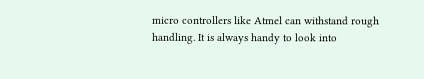micro controllers like Atmel can withstand rough handling. It is always handy to look into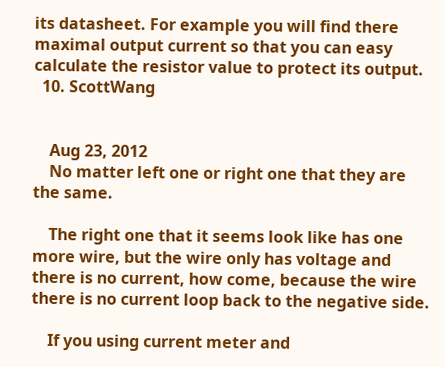its datasheet. For example you will find there maximal output current so that you can easy calculate the resistor value to protect its output.
  10. ScottWang


    Aug 23, 2012
    No matter left one or right one that they are the same.

    The right one that it seems look like has one more wire, but the wire only has voltage and there is no current, how come, because the wire there is no current loop back to the negative side.

    If you using current meter and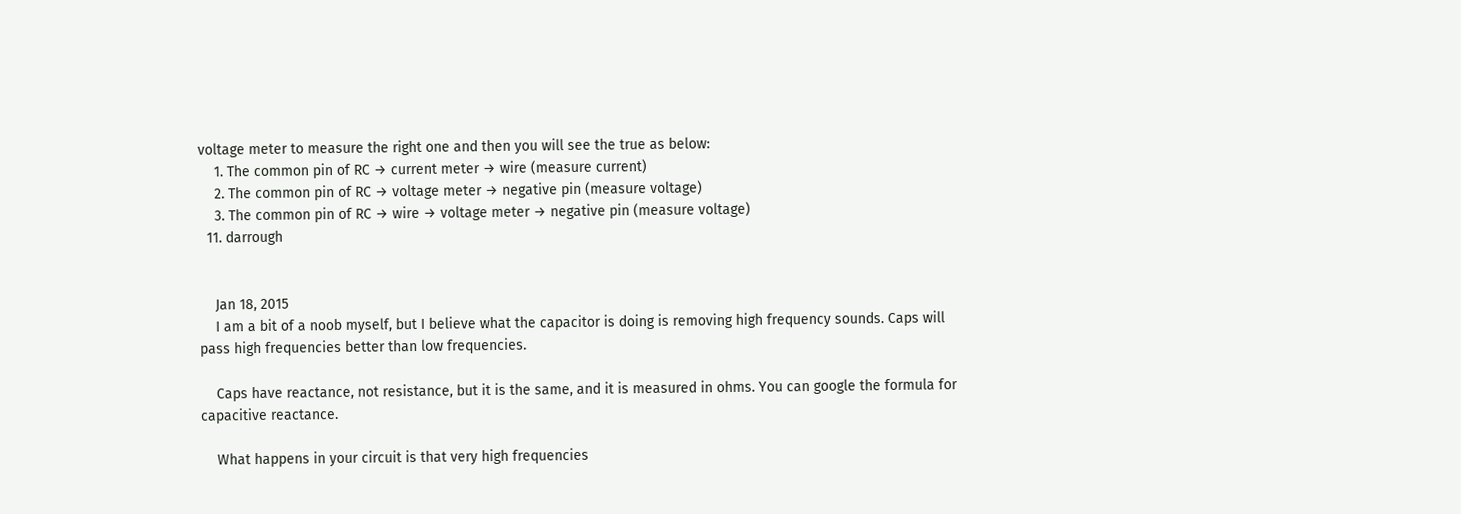voltage meter to measure the right one and then you will see the true as below:
    1. The common pin of RC → current meter → wire (measure current)
    2. The common pin of RC → voltage meter → negative pin (measure voltage)
    3. The common pin of RC → wire → voltage meter → negative pin (measure voltage)
  11. darrough


    Jan 18, 2015
    I am a bit of a noob myself, but I believe what the capacitor is doing is removing high frequency sounds. Caps will pass high frequencies better than low frequencies.

    Caps have reactance, not resistance, but it is the same, and it is measured in ohms. You can google the formula for capacitive reactance.

    What happens in your circuit is that very high frequencies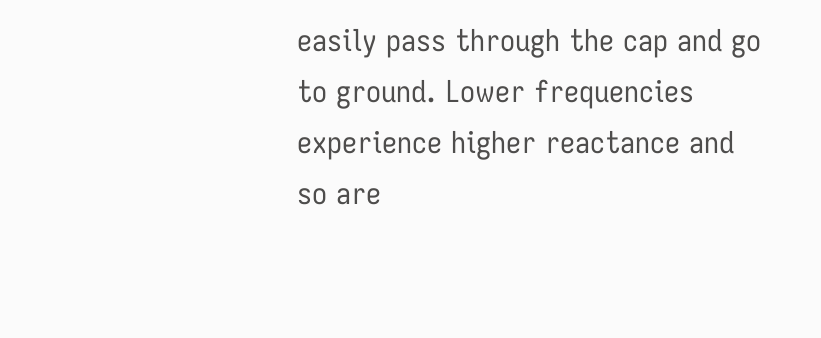easily pass through the cap and go to ground. Lower frequencies experience higher reactance and so are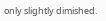only slightly dimished.